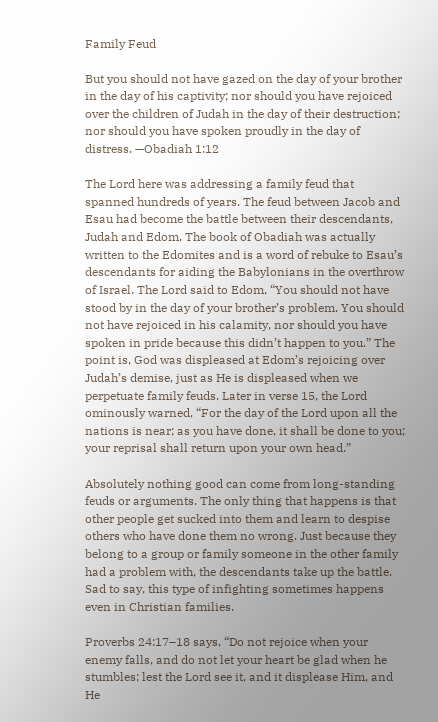Family Feud

But you should not have gazed on the day of your brother in the day of his captivity; nor should you have rejoiced over the children of Judah in the day of their destruction; nor should you have spoken proudly in the day of distress. —Obadiah 1:12

The Lord here was addressing a family feud that spanned hundreds of years. The feud between Jacob and Esau had become the battle between their descendants, Judah and Edom. The book of Obadiah was actually written to the Edomites and is a word of rebuke to Esau’s descendants for aiding the Babylonians in the overthrow of Israel. The Lord said to Edom, “You should not have stood by in the day of your brother’s problem. You should not have rejoiced in his calamity, nor should you have spoken in pride because this didn’t happen to you.” The point is, God was displeased at Edom’s rejoicing over Judah’s demise, just as He is displeased when we perpetuate family feuds. Later in verse 15, the Lord ominously warned, “For the day of the Lord upon all the nations is near; as you have done, it shall be done to you; your reprisal shall return upon your own head.”

Absolutely nothing good can come from long-standing feuds or arguments. The only thing that happens is that other people get sucked into them and learn to despise others who have done them no wrong. Just because they belong to a group or family someone in the other family had a problem with, the descendants take up the battle. Sad to say, this type of infighting sometimes happens even in Christian families.

Proverbs 24:17–18 says, “Do not rejoice when your enemy falls, and do not let your heart be glad when he stumbles; lest the Lord see it, and it displease Him, and He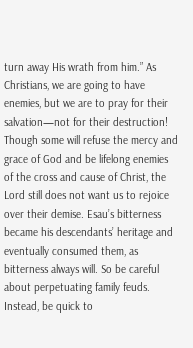turn away His wrath from him.” As Christians, we are going to have enemies, but we are to pray for their salvation—not for their destruction! Though some will refuse the mercy and grace of God and be lifelong enemies of the cross and cause of Christ, the Lord still does not want us to rejoice over their demise. Esau’s bitterness became his descendants’ heritage and eventually consumed them, as bitterness always will. So be careful about perpetuating family feuds. Instead, be quick to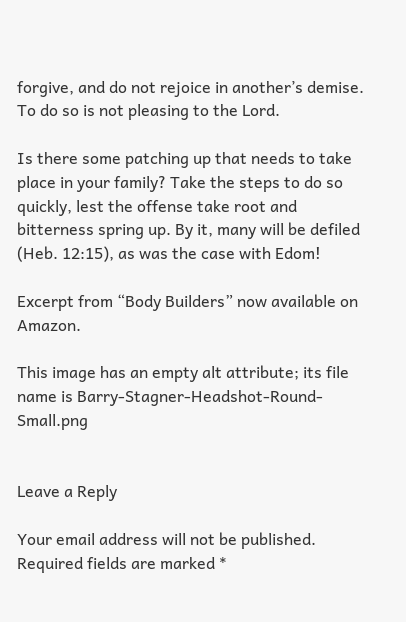forgive, and do not rejoice in another’s demise. To do so is not pleasing to the Lord.

Is there some patching up that needs to take place in your family? Take the steps to do so quickly, lest the offense take root and bitterness spring up. By it, many will be defiled (Heb. 12:15), as was the case with Edom!

Excerpt from “Body Builders” now available on Amazon.

This image has an empty alt attribute; its file name is Barry-Stagner-Headshot-Round-Small.png


Leave a Reply

Your email address will not be published. Required fields are marked *